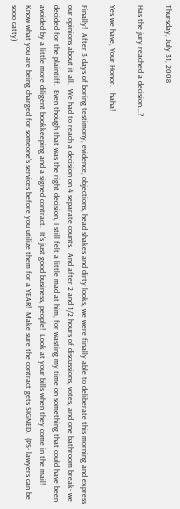Thursday, July 31, 2008

Has the jury reached a decision...?

Yes we have, Your Honor.   haha!

Finally!  After 3 days of boring testimony, evidence, objections, head shakes and dirty looks, we were finally able to deliberate this morning and express our opinions about it all.  We had to reach a decision on 4 separate counts.  And after 2 and 1/2 hours of discussions, votes, and one bathroom break- we decided for the plaintiff.  Even though that was the right decision, I still felt a little mad at him, for wasting my time on something that could have been avoided by a little more diligent bookkeeping and a signed contract.  It's just good business, people!  Look at your bills when they come in the mail!  Know what you are being charged for someone's services before you utilize them for a YEAR!  Make sure the contract gets SIGNED.  (PS- lawyers can be sooo catty)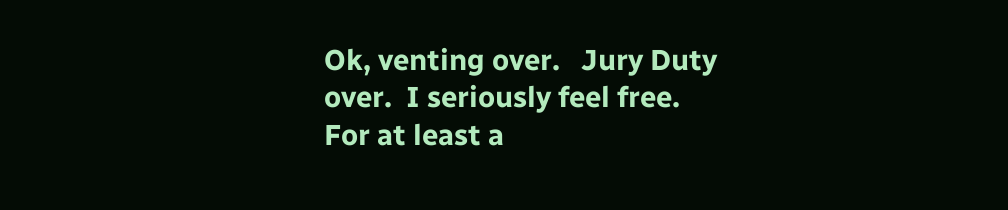Ok, venting over.   Jury Duty over.  I seriously feel free.  For at least a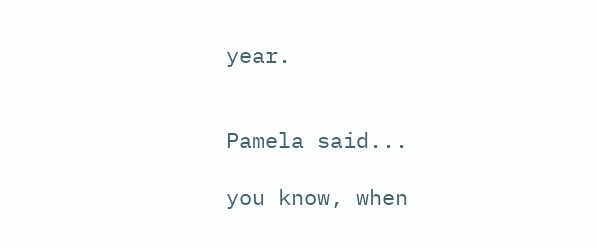year.


Pamela said...

you know, when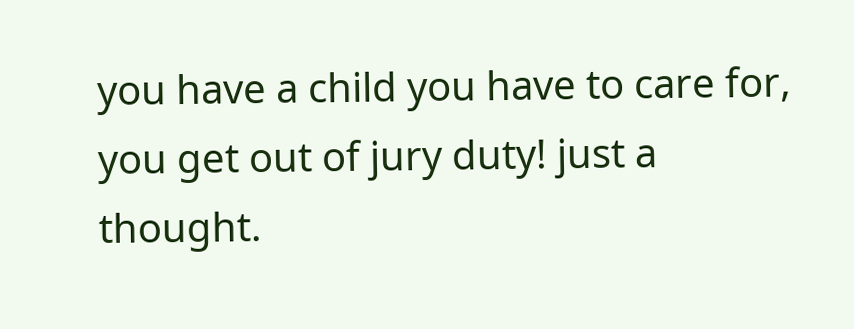you have a child you have to care for, you get out of jury duty! just a thought.